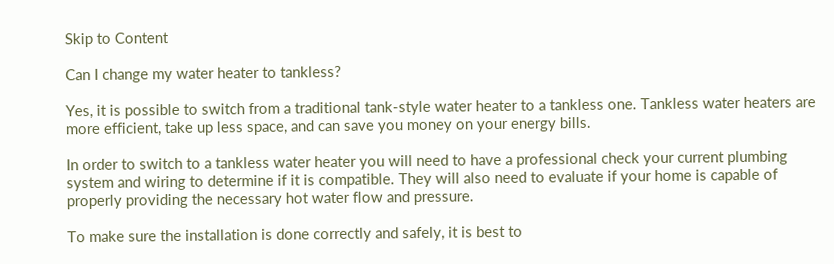Skip to Content

Can I change my water heater to tankless?

Yes, it is possible to switch from a traditional tank-style water heater to a tankless one. Tankless water heaters are more efficient, take up less space, and can save you money on your energy bills.

In order to switch to a tankless water heater you will need to have a professional check your current plumbing system and wiring to determine if it is compatible. They will also need to evaluate if your home is capable of properly providing the necessary hot water flow and pressure.

To make sure the installation is done correctly and safely, it is best to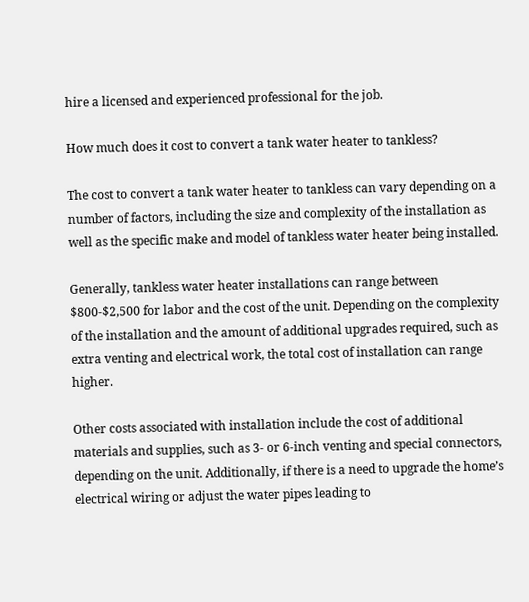hire a licensed and experienced professional for the job.

How much does it cost to convert a tank water heater to tankless?

The cost to convert a tank water heater to tankless can vary depending on a number of factors, including the size and complexity of the installation as well as the specific make and model of tankless water heater being installed.

Generally, tankless water heater installations can range between $800-$2,500 for labor and the cost of the unit. Depending on the complexity of the installation and the amount of additional upgrades required, such as extra venting and electrical work, the total cost of installation can range higher.

Other costs associated with installation include the cost of additional materials and supplies, such as 3- or 6-inch venting and special connectors, depending on the unit. Additionally, if there is a need to upgrade the home’s electrical wiring or adjust the water pipes leading to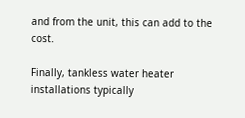and from the unit, this can add to the cost.

Finally, tankless water heater installations typically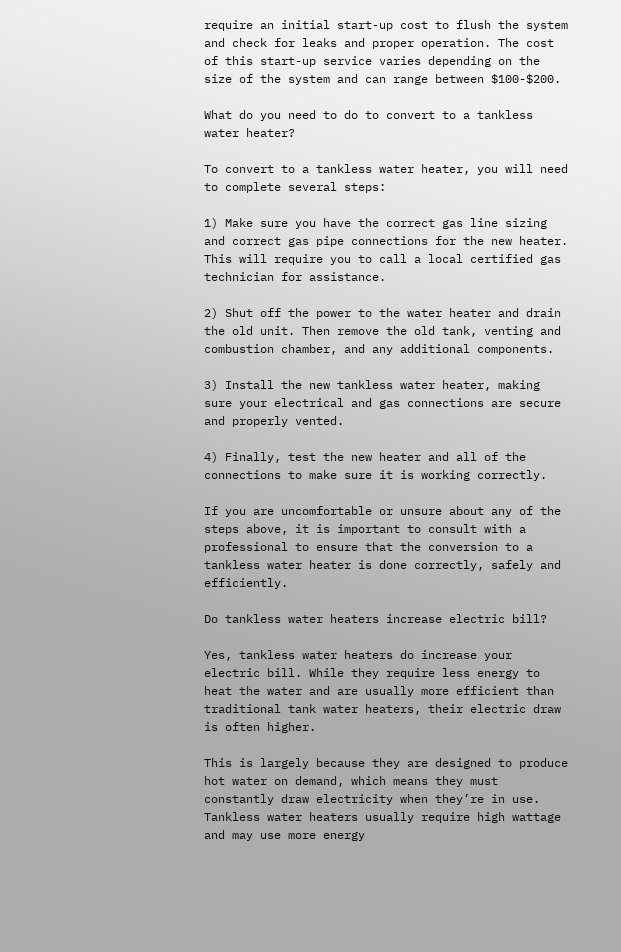require an initial start-up cost to flush the system and check for leaks and proper operation. The cost of this start-up service varies depending on the size of the system and can range between $100-$200.

What do you need to do to convert to a tankless water heater?

To convert to a tankless water heater, you will need to complete several steps:

1) Make sure you have the correct gas line sizing and correct gas pipe connections for the new heater. This will require you to call a local certified gas technician for assistance.

2) Shut off the power to the water heater and drain the old unit. Then remove the old tank, venting and combustion chamber, and any additional components.

3) Install the new tankless water heater, making sure your electrical and gas connections are secure and properly vented.

4) Finally, test the new heater and all of the connections to make sure it is working correctly.

If you are uncomfortable or unsure about any of the steps above, it is important to consult with a professional to ensure that the conversion to a tankless water heater is done correctly, safely and efficiently.

Do tankless water heaters increase electric bill?

Yes, tankless water heaters do increase your electric bill. While they require less energy to heat the water and are usually more efficient than traditional tank water heaters, their electric draw is often higher.

This is largely because they are designed to produce hot water on demand, which means they must constantly draw electricity when they’re in use. Tankless water heaters usually require high wattage and may use more energy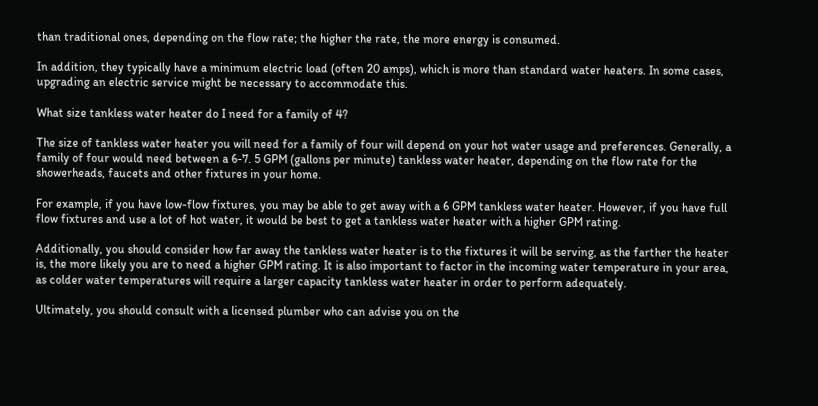than traditional ones, depending on the flow rate; the higher the rate, the more energy is consumed.

In addition, they typically have a minimum electric load (often 20 amps), which is more than standard water heaters. In some cases, upgrading an electric service might be necessary to accommodate this.

What size tankless water heater do I need for a family of 4?

The size of tankless water heater you will need for a family of four will depend on your hot water usage and preferences. Generally, a family of four would need between a 6-7. 5 GPM (gallons per minute) tankless water heater, depending on the flow rate for the showerheads, faucets and other fixtures in your home.

For example, if you have low-flow fixtures, you may be able to get away with a 6 GPM tankless water heater. However, if you have full flow fixtures and use a lot of hot water, it would be best to get a tankless water heater with a higher GPM rating.

Additionally, you should consider how far away the tankless water heater is to the fixtures it will be serving, as the farther the heater is, the more likely you are to need a higher GPM rating. It is also important to factor in the incoming water temperature in your area, as colder water temperatures will require a larger capacity tankless water heater in order to perform adequately.

Ultimately, you should consult with a licensed plumber who can advise you on the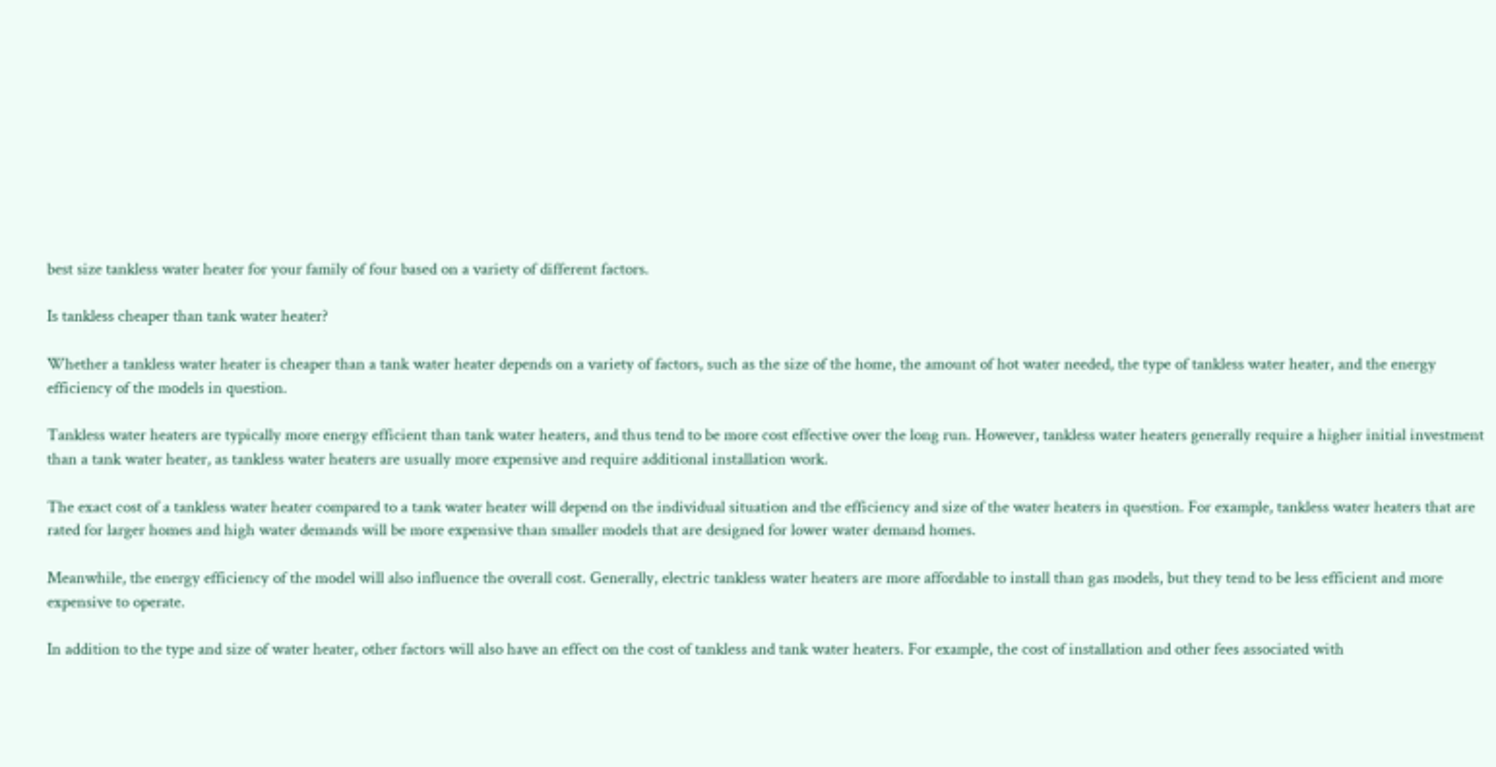best size tankless water heater for your family of four based on a variety of different factors.

Is tankless cheaper than tank water heater?

Whether a tankless water heater is cheaper than a tank water heater depends on a variety of factors, such as the size of the home, the amount of hot water needed, the type of tankless water heater, and the energy efficiency of the models in question.

Tankless water heaters are typically more energy efficient than tank water heaters, and thus tend to be more cost effective over the long run. However, tankless water heaters generally require a higher initial investment than a tank water heater, as tankless water heaters are usually more expensive and require additional installation work.

The exact cost of a tankless water heater compared to a tank water heater will depend on the individual situation and the efficiency and size of the water heaters in question. For example, tankless water heaters that are rated for larger homes and high water demands will be more expensive than smaller models that are designed for lower water demand homes.

Meanwhile, the energy efficiency of the model will also influence the overall cost. Generally, electric tankless water heaters are more affordable to install than gas models, but they tend to be less efficient and more expensive to operate.

In addition to the type and size of water heater, other factors will also have an effect on the cost of tankless and tank water heaters. For example, the cost of installation and other fees associated with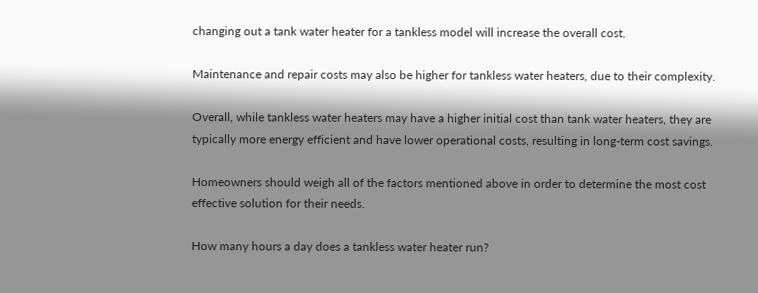changing out a tank water heater for a tankless model will increase the overall cost.

Maintenance and repair costs may also be higher for tankless water heaters, due to their complexity.

Overall, while tankless water heaters may have a higher initial cost than tank water heaters, they are typically more energy efficient and have lower operational costs, resulting in long-term cost savings.

Homeowners should weigh all of the factors mentioned above in order to determine the most cost effective solution for their needs.

How many hours a day does a tankless water heater run?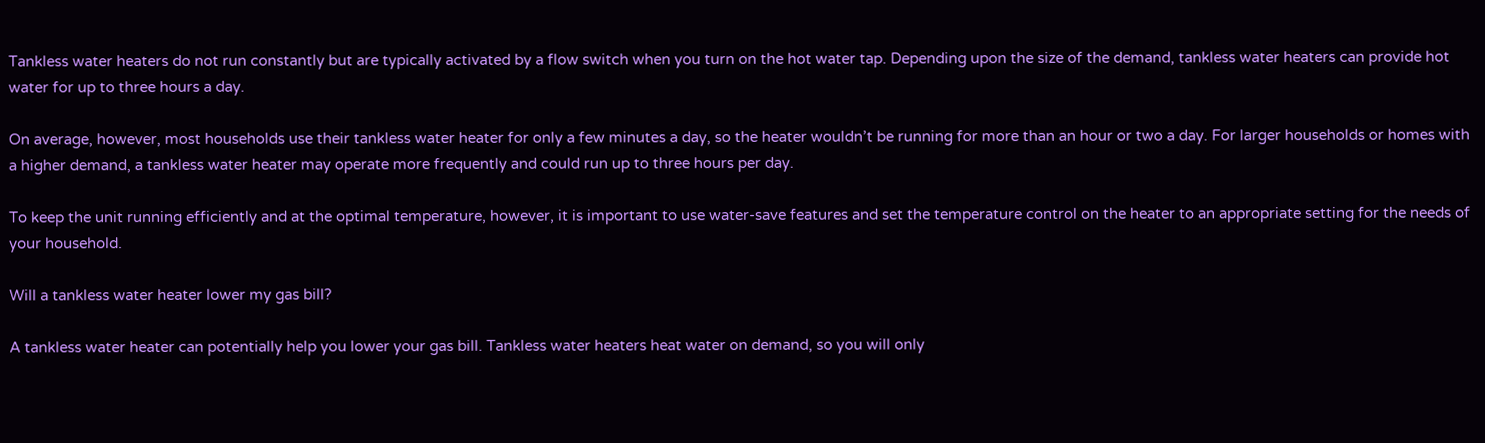Tankless water heaters do not run constantly but are typically activated by a flow switch when you turn on the hot water tap. Depending upon the size of the demand, tankless water heaters can provide hot water for up to three hours a day.

On average, however, most households use their tankless water heater for only a few minutes a day, so the heater wouldn’t be running for more than an hour or two a day. For larger households or homes with a higher demand, a tankless water heater may operate more frequently and could run up to three hours per day.

To keep the unit running efficiently and at the optimal temperature, however, it is important to use water-save features and set the temperature control on the heater to an appropriate setting for the needs of your household.

Will a tankless water heater lower my gas bill?

A tankless water heater can potentially help you lower your gas bill. Tankless water heaters heat water on demand, so you will only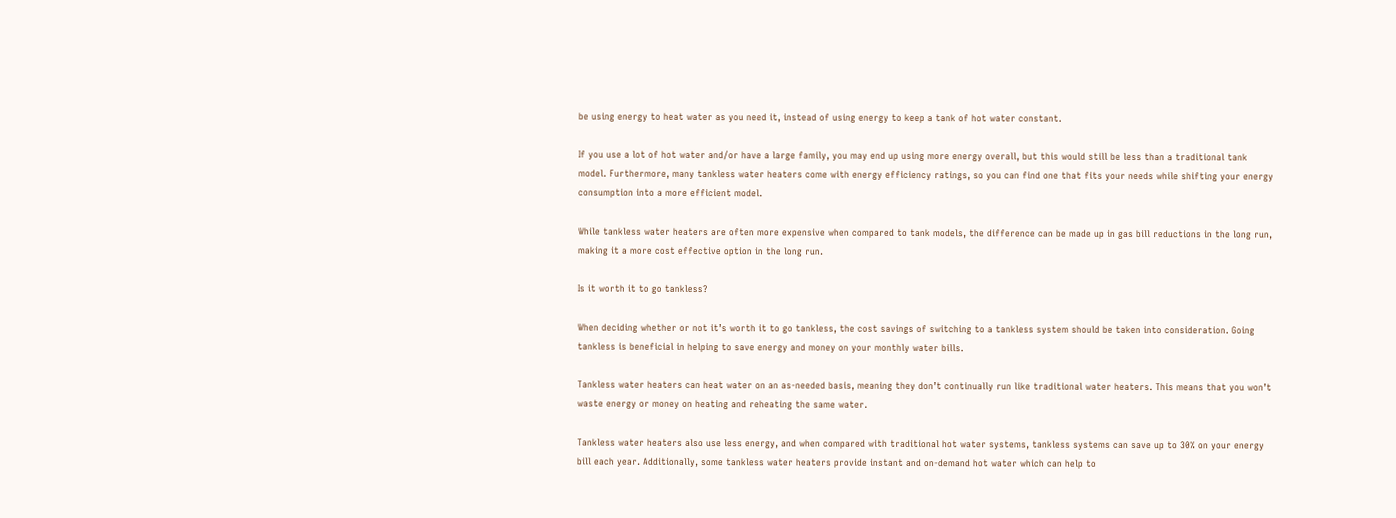be using energy to heat water as you need it, instead of using energy to keep a tank of hot water constant.

If you use a lot of hot water and/or have a large family, you may end up using more energy overall, but this would still be less than a traditional tank model. Furthermore, many tankless water heaters come with energy efficiency ratings, so you can find one that fits your needs while shifting your energy consumption into a more efficient model.

While tankless water heaters are often more expensive when compared to tank models, the difference can be made up in gas bill reductions in the long run, making it a more cost effective option in the long run.

Is it worth it to go tankless?

When deciding whether or not it’s worth it to go tankless, the cost savings of switching to a tankless system should be taken into consideration. Going tankless is beneficial in helping to save energy and money on your monthly water bills.

Tankless water heaters can heat water on an as-needed basis, meaning they don’t continually run like traditional water heaters. This means that you won’t waste energy or money on heating and reheating the same water.

Tankless water heaters also use less energy, and when compared with traditional hot water systems, tankless systems can save up to 30% on your energy bill each year. Additionally, some tankless water heaters provide instant and on-demand hot water which can help to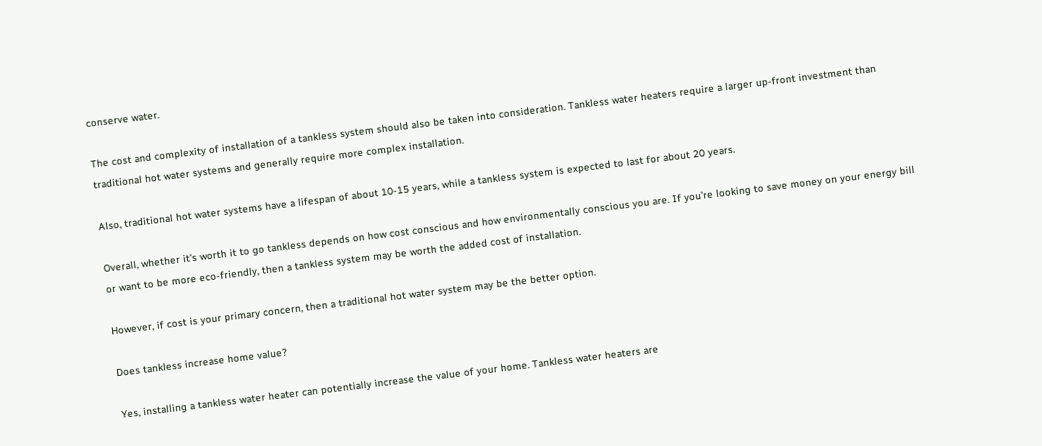conserve water.

The cost and complexity of installation of a tankless system should also be taken into consideration. Tankless water heaters require a larger up-front investment than traditional hot water systems and generally require more complex installation.

Also, traditional hot water systems have a lifespan of about 10-15 years, while a tankless system is expected to last for about 20 years.

Overall, whether it’s worth it to go tankless depends on how cost conscious and how environmentally conscious you are. If you’re looking to save money on your energy bill or want to be more eco-friendly, then a tankless system may be worth the added cost of installation.

However, if cost is your primary concern, then a traditional hot water system may be the better option.

Does tankless increase home value?

Yes, installing a tankless water heater can potentially increase the value of your home. Tankless water heaters are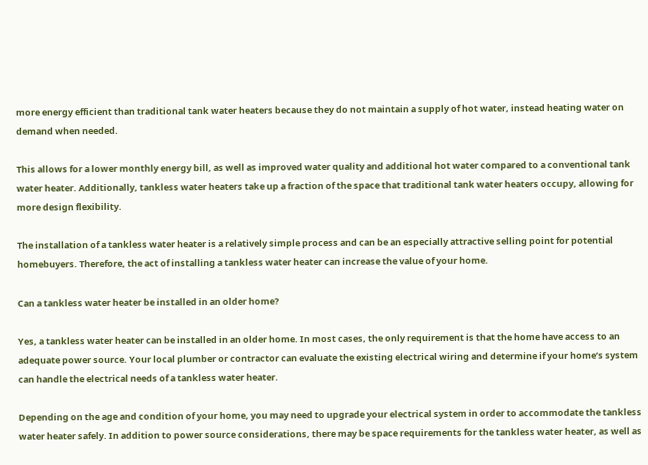more energy efficient than traditional tank water heaters because they do not maintain a supply of hot water, instead heating water on demand when needed.

This allows for a lower monthly energy bill, as well as improved water quality and additional hot water compared to a conventional tank water heater. Additionally, tankless water heaters take up a fraction of the space that traditional tank water heaters occupy, allowing for more design flexibility.

The installation of a tankless water heater is a relatively simple process and can be an especially attractive selling point for potential homebuyers. Therefore, the act of installing a tankless water heater can increase the value of your home.

Can a tankless water heater be installed in an older home?

Yes, a tankless water heater can be installed in an older home. In most cases, the only requirement is that the home have access to an adequate power source. Your local plumber or contractor can evaluate the existing electrical wiring and determine if your home’s system can handle the electrical needs of a tankless water heater.

Depending on the age and condition of your home, you may need to upgrade your electrical system in order to accommodate the tankless water heater safely. In addition to power source considerations, there may be space requirements for the tankless water heater, as well as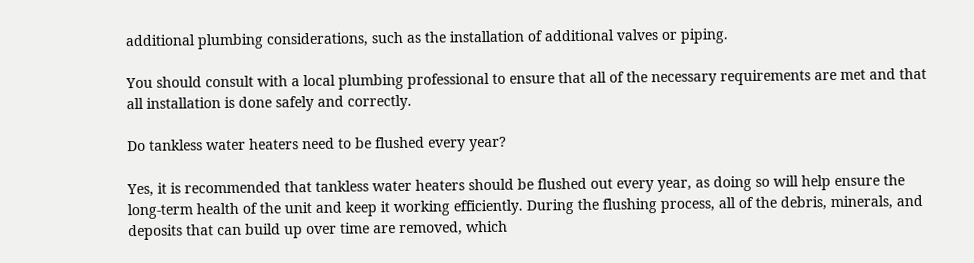additional plumbing considerations, such as the installation of additional valves or piping.

You should consult with a local plumbing professional to ensure that all of the necessary requirements are met and that all installation is done safely and correctly.

Do tankless water heaters need to be flushed every year?

Yes, it is recommended that tankless water heaters should be flushed out every year, as doing so will help ensure the long-term health of the unit and keep it working efficiently. During the flushing process, all of the debris, minerals, and deposits that can build up over time are removed, which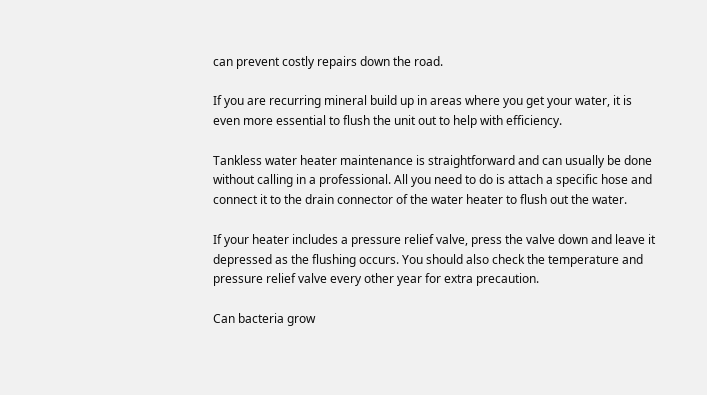can prevent costly repairs down the road.

If you are recurring mineral build up in areas where you get your water, it is even more essential to flush the unit out to help with efficiency.

Tankless water heater maintenance is straightforward and can usually be done without calling in a professional. All you need to do is attach a specific hose and connect it to the drain connector of the water heater to flush out the water.

If your heater includes a pressure relief valve, press the valve down and leave it depressed as the flushing occurs. You should also check the temperature and pressure relief valve every other year for extra precaution.

Can bacteria grow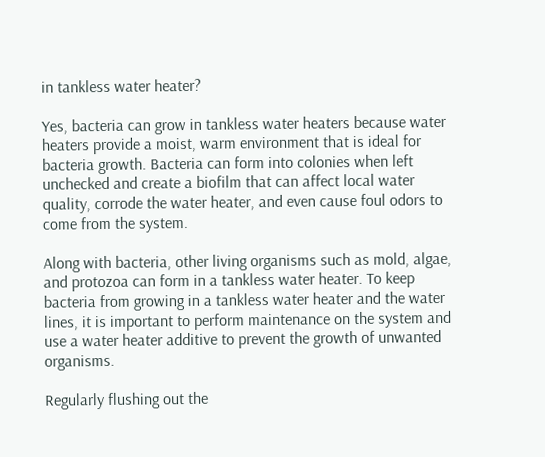in tankless water heater?

Yes, bacteria can grow in tankless water heaters because water heaters provide a moist, warm environment that is ideal for bacteria growth. Bacteria can form into colonies when left unchecked and create a biofilm that can affect local water quality, corrode the water heater, and even cause foul odors to come from the system.

Along with bacteria, other living organisms such as mold, algae, and protozoa can form in a tankless water heater. To keep bacteria from growing in a tankless water heater and the water lines, it is important to perform maintenance on the system and use a water heater additive to prevent the growth of unwanted organisms.

Regularly flushing out the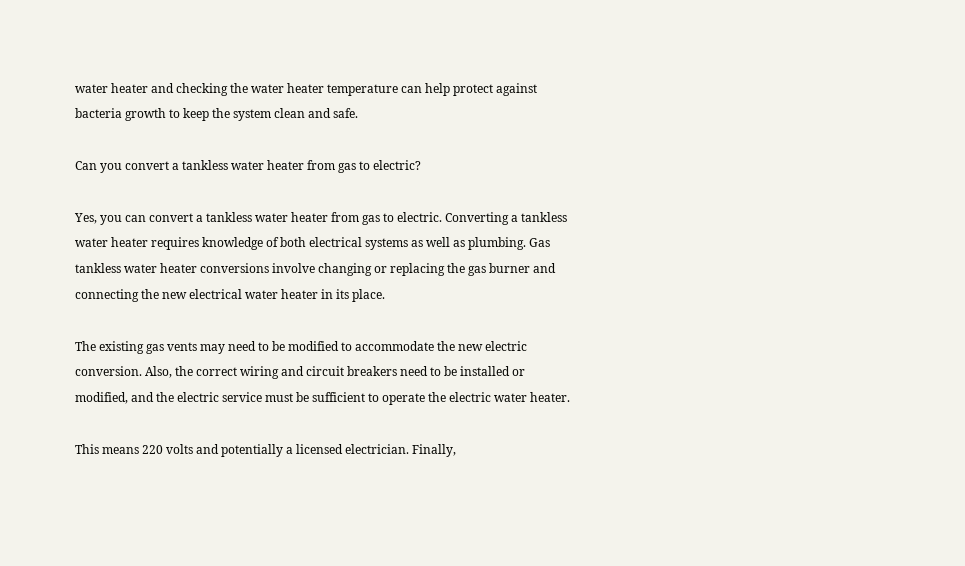water heater and checking the water heater temperature can help protect against bacteria growth to keep the system clean and safe.

Can you convert a tankless water heater from gas to electric?

Yes, you can convert a tankless water heater from gas to electric. Converting a tankless water heater requires knowledge of both electrical systems as well as plumbing. Gas tankless water heater conversions involve changing or replacing the gas burner and connecting the new electrical water heater in its place.

The existing gas vents may need to be modified to accommodate the new electric conversion. Also, the correct wiring and circuit breakers need to be installed or modified, and the electric service must be sufficient to operate the electric water heater.

This means 220 volts and potentially a licensed electrician. Finally,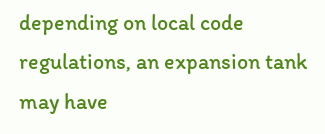depending on local code regulations, an expansion tank may have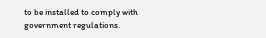to be installed to comply with government regulations.